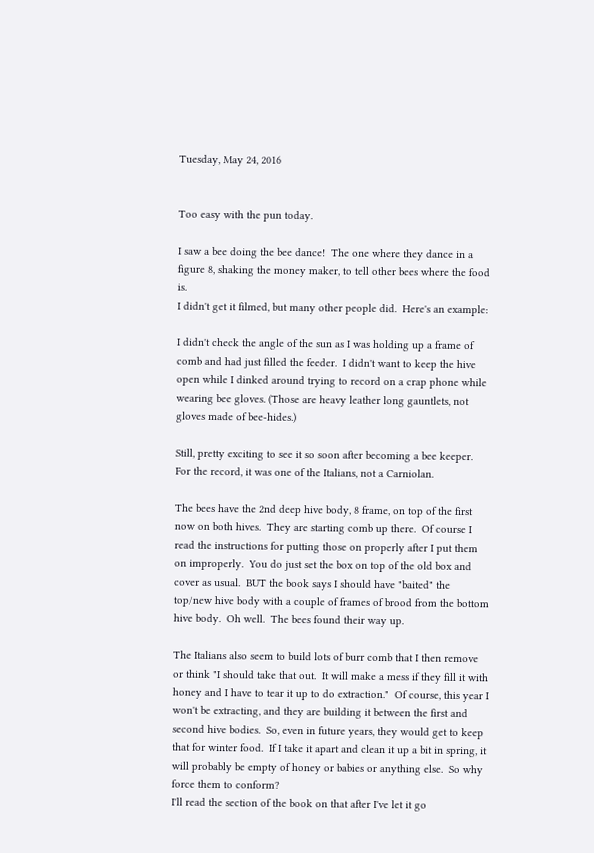Tuesday, May 24, 2016


Too easy with the pun today.

I saw a bee doing the bee dance!  The one where they dance in a figure 8, shaking the money maker, to tell other bees where the food is.
I didn't get it filmed, but many other people did.  Here's an example:

I didn't check the angle of the sun as I was holding up a frame of comb and had just filled the feeder.  I didn't want to keep the hive open while I dinked around trying to record on a crap phone while wearing bee gloves. (Those are heavy leather long gauntlets, not gloves made of bee-hides.)

Still, pretty exciting to see it so soon after becoming a bee keeper.  For the record, it was one of the Italians, not a Carniolan.

The bees have the 2nd deep hive body, 8 frame, on top of the first now on both hives.  They are starting comb up there.  Of course I read the instructions for putting those on properly after I put them on improperly.  You do just set the box on top of the old box and cover as usual.  BUT the book says I should have "baited" the top/new hive body with a couple of frames of brood from the bottom hive body.  Oh well.  The bees found their way up.

The Italians also seem to build lots of burr comb that I then remove or think "I should take that out.  It will make a mess if they fill it with honey and I have to tear it up to do extraction."  Of course, this year I won't be extracting, and they are building it between the first and second hive bodies.  So, even in future years, they would get to keep that for winter food.  If I take it apart and clean it up a bit in spring, it will probably be empty of honey or babies or anything else.  So why force them to conform?
I'll read the section of the book on that after I've let it go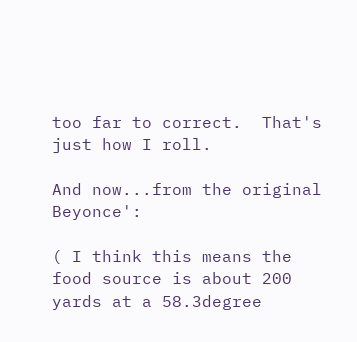too far to correct.  That's just how I roll.

And now...from the original Beyonce':

( I think this means the food source is about 200 yards at a 58.3degree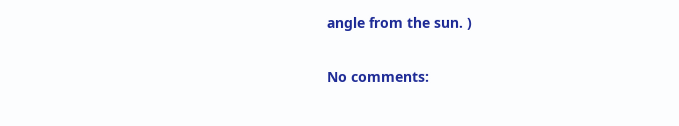angle from the sun. )

No comments: